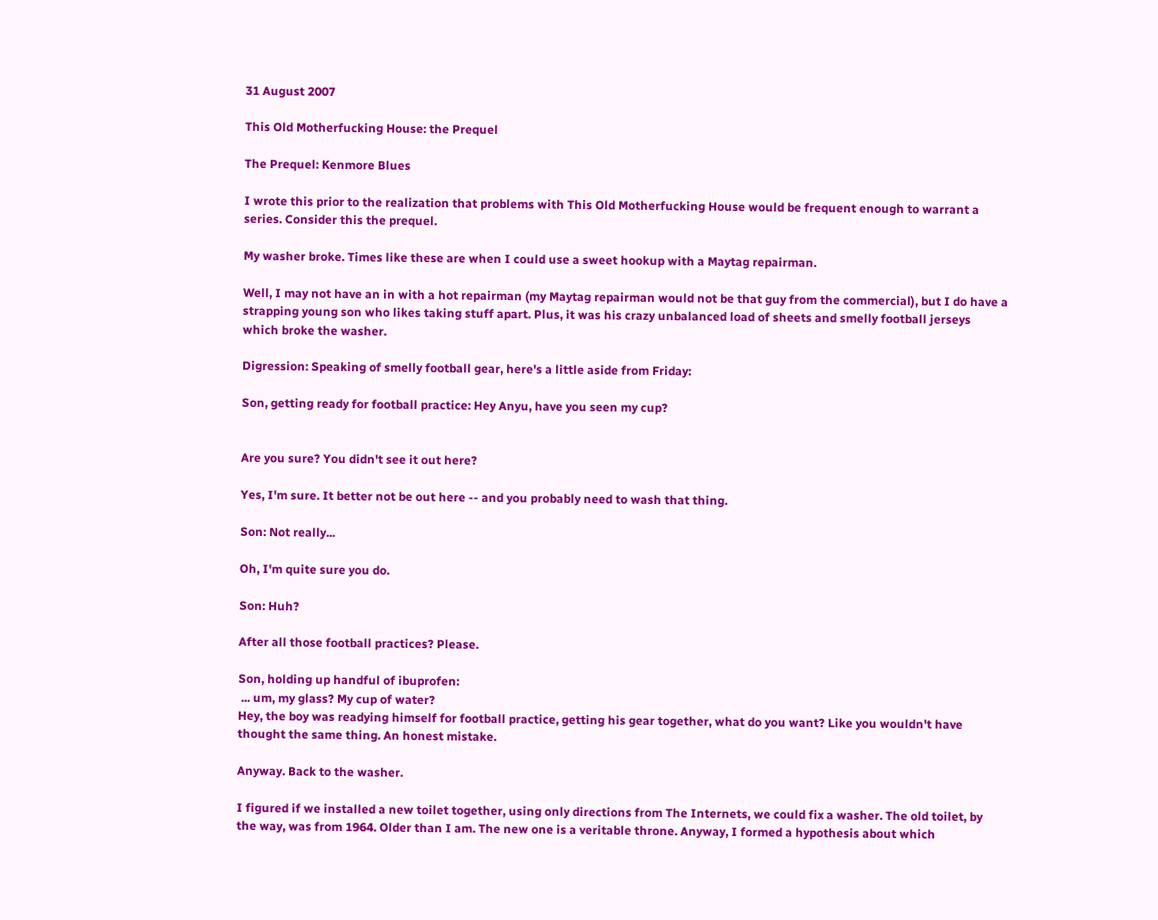31 August 2007

This Old Motherfucking House: the Prequel

The Prequel: Kenmore Blues

I wrote this prior to the realization that problems with This Old Motherfucking House would be frequent enough to warrant a series. Consider this the prequel.

My washer broke. Times like these are when I could use a sweet hookup with a Maytag repairman.

Well, I may not have an in with a hot repairman (my Maytag repairman would not be that guy from the commercial), but I do have a strapping young son who likes taking stuff apart. Plus, it was his crazy unbalanced load of sheets and smelly football jerseys which broke the washer.

Digression: Speaking of smelly football gear, here's a little aside from Friday:

Son, getting ready for football practice: Hey Anyu, have you seen my cup?


Are you sure? You didn't see it out here?

Yes, I'm sure. It better not be out here -- and you probably need to wash that thing.

Son: Not really...

Oh, I'm quite sure you do.

Son: Huh?

After all those football practices? Please.

Son, holding up handful of ibuprofen:
 ... um, my glass? My cup of water?
Hey, the boy was readying himself for football practice, getting his gear together, what do you want? Like you wouldn't have thought the same thing. An honest mistake.

Anyway. Back to the washer.

I figured if we installed a new toilet together, using only directions from The Internets, we could fix a washer. The old toilet, by the way, was from 1964. Older than I am. The new one is a veritable throne. Anyway, I formed a hypothesis about which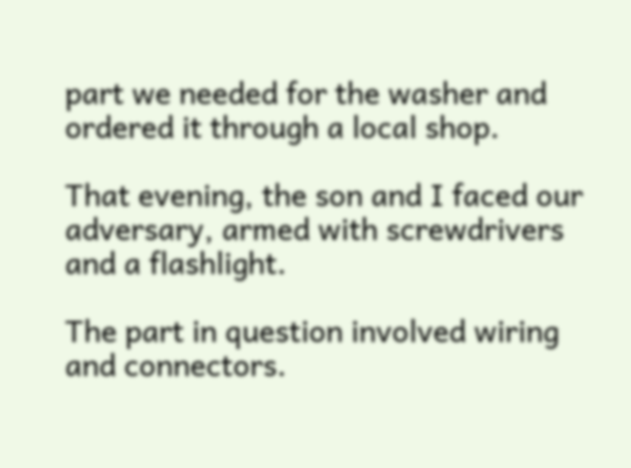part we needed for the washer and ordered it through a local shop.

That evening, the son and I faced our adversary, armed with screwdrivers and a flashlight.

The part in question involved wiring and connectors.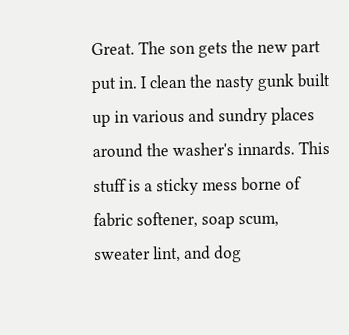Great. The son gets the new part put in. I clean the nasty gunk built up in various and sundry places around the washer's innards. This stuff is a sticky mess borne of fabric softener, soap scum, sweater lint, and dog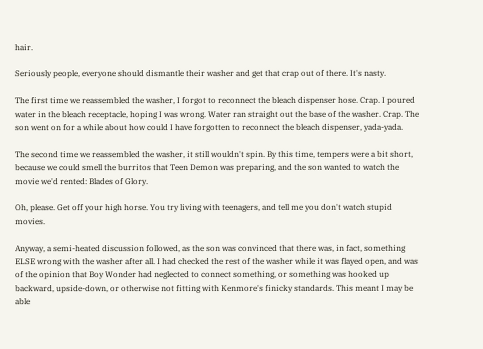hair.

Seriously people, everyone should dismantle their washer and get that crap out of there. It's nasty.

The first time we reassembled the washer, I forgot to reconnect the bleach dispenser hose. Crap. I poured water in the bleach receptacle, hoping I was wrong. Water ran straight out the base of the washer. Crap. The son went on for a while about how could I have forgotten to reconnect the bleach dispenser, yada-yada.

The second time we reassembled the washer, it still wouldn't spin. By this time, tempers were a bit short, because we could smell the burritos that Teen Demon was preparing, and the son wanted to watch the movie we'd rented: Blades of Glory.

Oh, please. Get off your high horse. You try living with teenagers, and tell me you don't watch stupid movies.

Anyway, a semi-heated discussion followed, as the son was convinced that there was, in fact, something ELSE wrong with the washer after all. I had checked the rest of the washer while it was flayed open, and was of the opinion that Boy Wonder had neglected to connect something, or something was hooked up backward, upside-down, or otherwise not fitting with Kenmore's finicky standards. This meant I may be able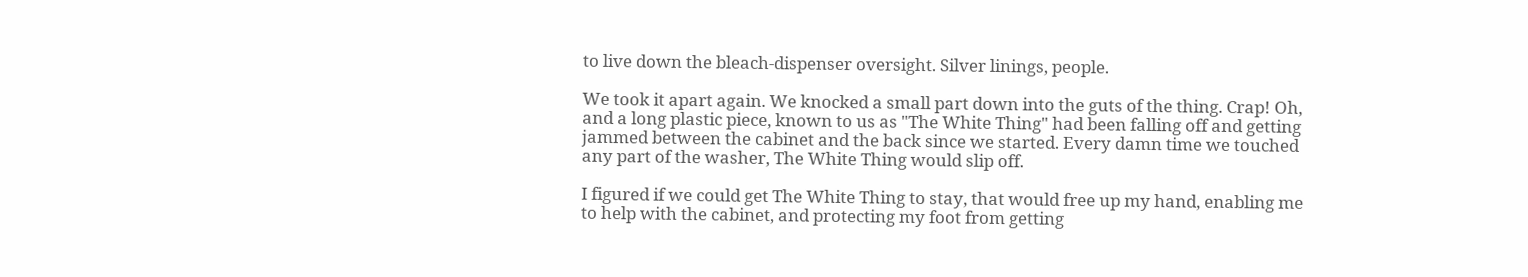to live down the bleach-dispenser oversight. Silver linings, people.

We took it apart again. We knocked a small part down into the guts of the thing. Crap! Oh, and a long plastic piece, known to us as "The White Thing" had been falling off and getting jammed between the cabinet and the back since we started. Every damn time we touched any part of the washer, The White Thing would slip off.

I figured if we could get The White Thing to stay, that would free up my hand, enabling me to help with the cabinet, and protecting my foot from getting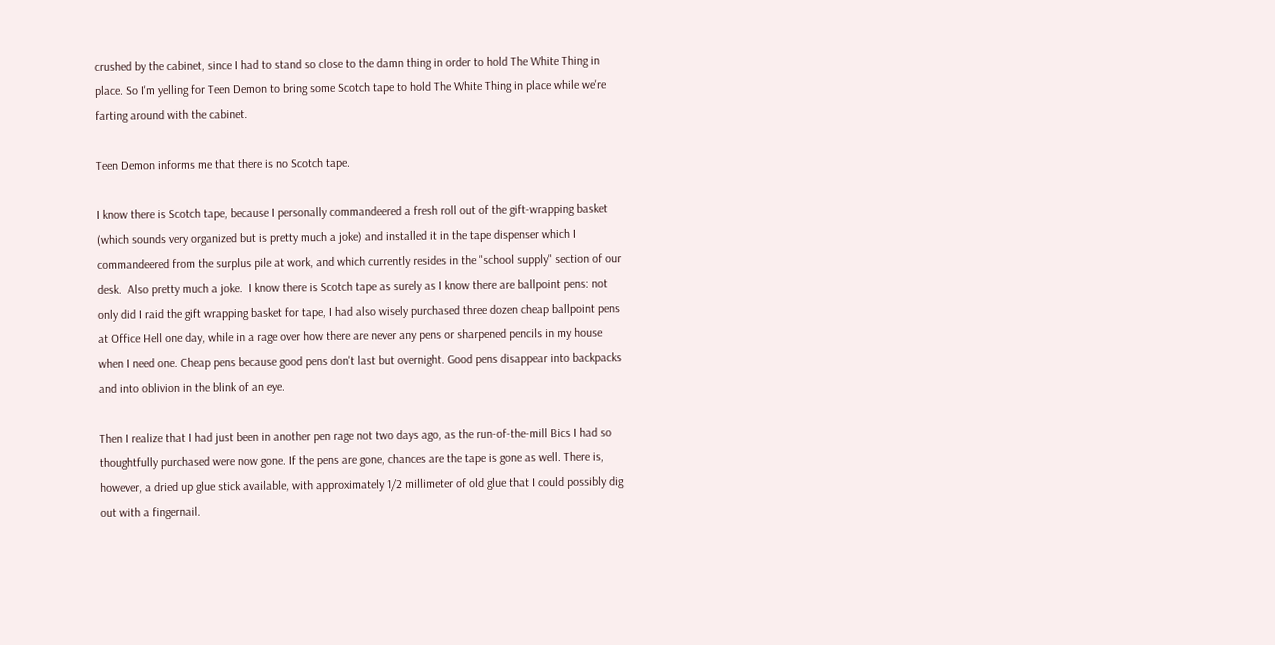crushed by the cabinet, since I had to stand so close to the damn thing in order to hold The White Thing in place. So I'm yelling for Teen Demon to bring some Scotch tape to hold The White Thing in place while we're farting around with the cabinet.

Teen Demon informs me that there is no Scotch tape.

I know there is Scotch tape, because I personally commandeered a fresh roll out of the gift-wrapping basket (which sounds very organized but is pretty much a joke) and installed it in the tape dispenser which I commandeered from the surplus pile at work, and which currently resides in the "school supply" section of our desk.  Also pretty much a joke.  I know there is Scotch tape as surely as I know there are ballpoint pens: not only did I raid the gift wrapping basket for tape, I had also wisely purchased three dozen cheap ballpoint pens at Office Hell one day, while in a rage over how there are never any pens or sharpened pencils in my house when I need one. Cheap pens because good pens don't last but overnight. Good pens disappear into backpacks and into oblivion in the blink of an eye.

Then I realize that I had just been in another pen rage not two days ago, as the run-of-the-mill Bics I had so thoughtfully purchased were now gone. If the pens are gone, chances are the tape is gone as well. There is, however, a dried up glue stick available, with approximately 1/2 millimeter of old glue that I could possibly dig out with a fingernail.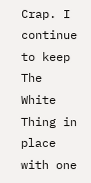Crap. I continue to keep The White Thing in place with one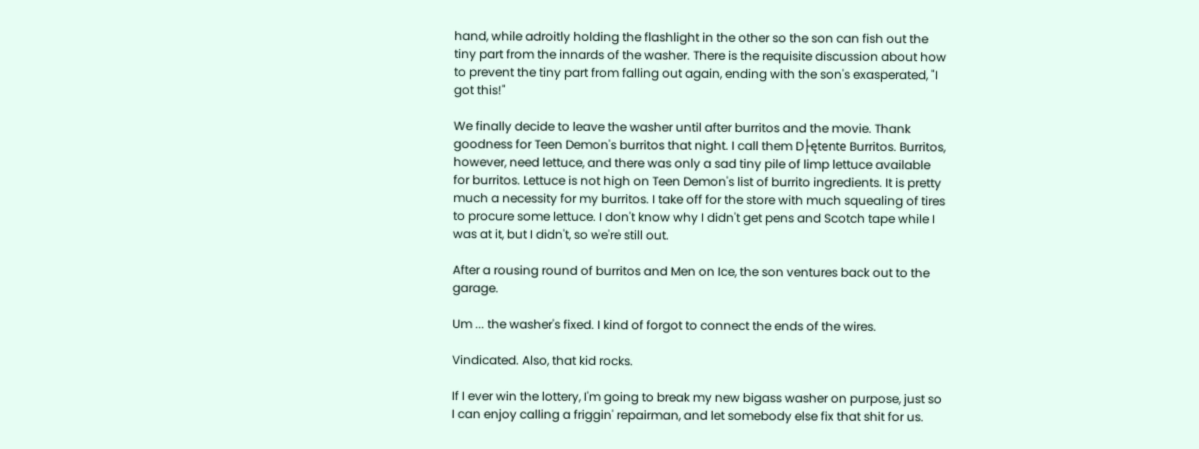hand, while adroitly holding the flashlight in the other so the son can fish out the tiny part from the innards of the washer. There is the requisite discussion about how to prevent the tiny part from falling out again, ending with the son's exasperated, "I got this!"

We finally decide to leave the washer until after burritos and the movie. Thank goodness for Teen Demon's burritos that night. I call them D├ętente Burritos. Burritos, however, need lettuce, and there was only a sad tiny pile of limp lettuce available for burritos. Lettuce is not high on Teen Demon's list of burrito ingredients. It is pretty much a necessity for my burritos. I take off for the store with much squealing of tires to procure some lettuce. I don't know why I didn't get pens and Scotch tape while I was at it, but I didn't, so we're still out.

After a rousing round of burritos and Men on Ice, the son ventures back out to the garage.

Um ... the washer's fixed. I kind of forgot to connect the ends of the wires.

Vindicated. Also, that kid rocks.

If I ever win the lottery, I'm going to break my new bigass washer on purpose, just so I can enjoy calling a friggin' repairman, and let somebody else fix that shit for us.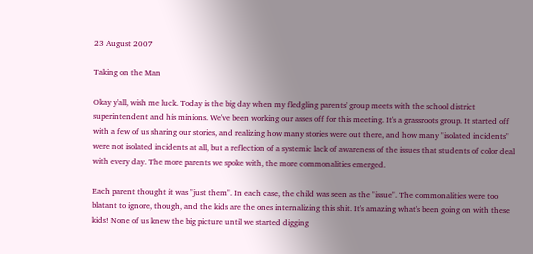23 August 2007

Taking on the Man

Okay y'all, wish me luck. Today is the big day when my fledgling parents' group meets with the school district superintendent and his minions. We've been working our asses off for this meeting. It's a grassroots group. It started off with a few of us sharing our stories, and realizing how many stories were out there, and how many "isolated incidents" were not isolated incidents at all, but a reflection of a systemic lack of awareness of the issues that students of color deal with every day. The more parents we spoke with, the more commonalities emerged.

Each parent thought it was "just them". In each case, the child was seen as the "issue". The commonalities were too blatant to ignore, though, and the kids are the ones internalizing this shit. It's amazing what's been going on with these kids! None of us knew the big picture until we started digging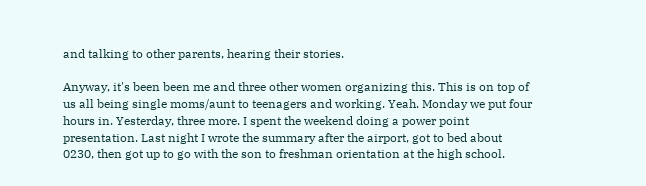and talking to other parents, hearing their stories.

Anyway, it's been been me and three other women organizing this. This is on top of us all being single moms/aunt to teenagers and working. Yeah. Monday we put four hours in. Yesterday, three more. I spent the weekend doing a power point presentation. Last night I wrote the summary after the airport, got to bed about 0230, then got up to go with the son to freshman orientation at the high school.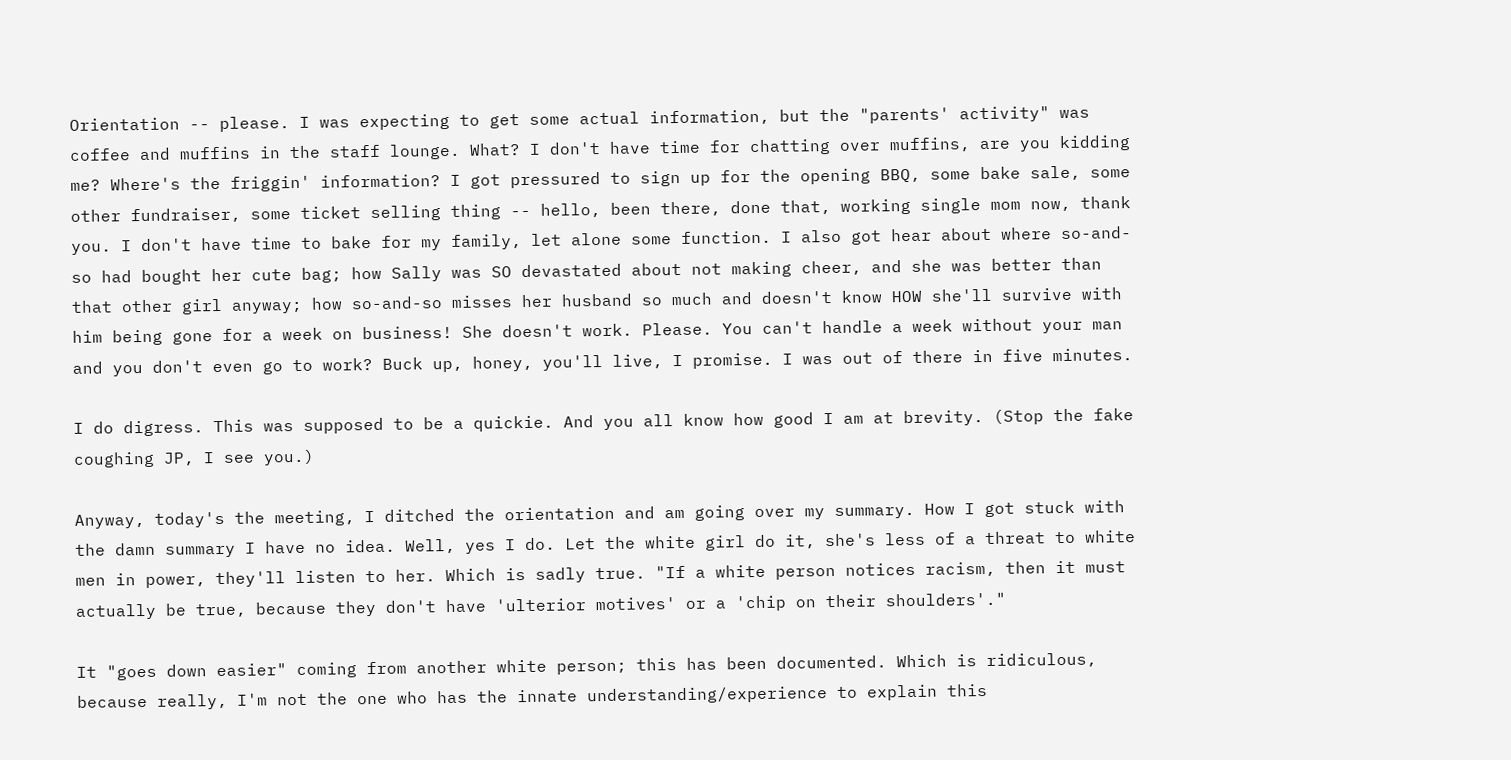Orientation -- please. I was expecting to get some actual information, but the "parents' activity" was coffee and muffins in the staff lounge. What? I don't have time for chatting over muffins, are you kidding me? Where's the friggin' information? I got pressured to sign up for the opening BBQ, some bake sale, some other fundraiser, some ticket selling thing -- hello, been there, done that, working single mom now, thank you. I don't have time to bake for my family, let alone some function. I also got hear about where so-and-so had bought her cute bag; how Sally was SO devastated about not making cheer, and she was better than that other girl anyway; how so-and-so misses her husband so much and doesn't know HOW she'll survive with him being gone for a week on business! She doesn't work. Please. You can't handle a week without your man and you don't even go to work? Buck up, honey, you'll live, I promise. I was out of there in five minutes.

I do digress. This was supposed to be a quickie. And you all know how good I am at brevity. (Stop the fake coughing JP, I see you.)

Anyway, today's the meeting, I ditched the orientation and am going over my summary. How I got stuck with the damn summary I have no idea. Well, yes I do. Let the white girl do it, she's less of a threat to white men in power, they'll listen to her. Which is sadly true. "If a white person notices racism, then it must actually be true, because they don't have 'ulterior motives' or a 'chip on their shoulders'."

It "goes down easier" coming from another white person; this has been documented. Which is ridiculous, because really, I'm not the one who has the innate understanding/experience to explain this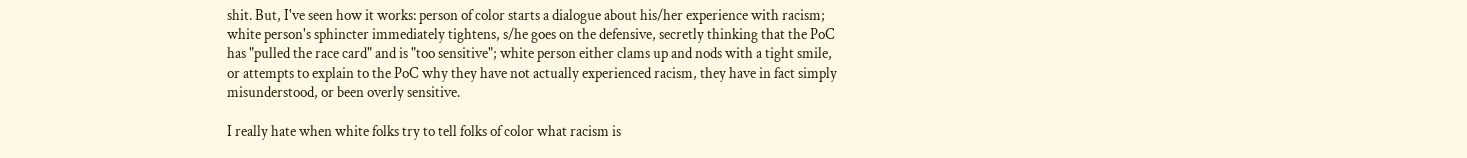shit. But, I've seen how it works: person of color starts a dialogue about his/her experience with racism; white person's sphincter immediately tightens, s/he goes on the defensive, secretly thinking that the PoC has "pulled the race card" and is "too sensitive"; white person either clams up and nods with a tight smile, or attempts to explain to the PoC why they have not actually experienced racism, they have in fact simply misunderstood, or been overly sensitive.

I really hate when white folks try to tell folks of color what racism is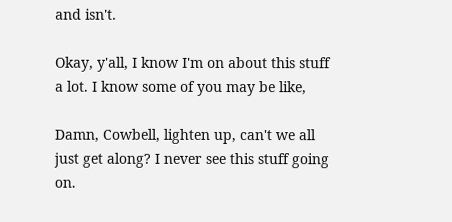and isn't.

Okay, y'all, I know I'm on about this stuff a lot. I know some of you may be like,

Damn, Cowbell, lighten up, can't we all just get along? I never see this stuff going on.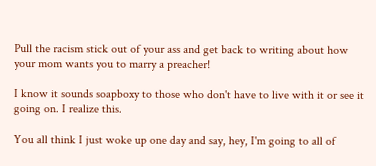Pull the racism stick out of your ass and get back to writing about how your mom wants you to marry a preacher!

I know it sounds soapboxy to those who don't have to live with it or see it going on. I realize this.

You all think I just woke up one day and say, hey, I'm going to all of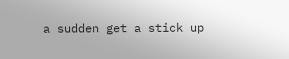a sudden get a stick up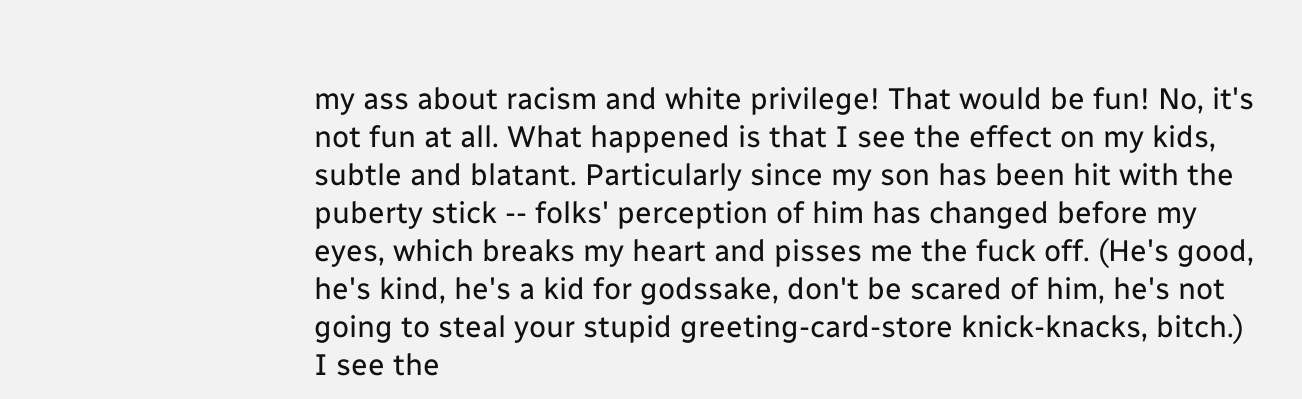my ass about racism and white privilege! That would be fun! No, it's not fun at all. What happened is that I see the effect on my kids, subtle and blatant. Particularly since my son has been hit with the puberty stick -- folks' perception of him has changed before my eyes, which breaks my heart and pisses me the fuck off. (He's good, he's kind, he's a kid for godssake, don't be scared of him, he's not going to steal your stupid greeting-card-store knick-knacks, bitch.) I see the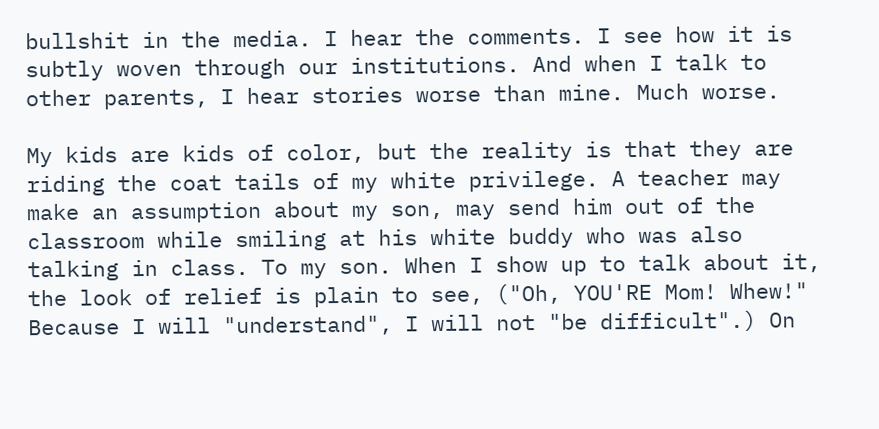bullshit in the media. I hear the comments. I see how it is subtly woven through our institutions. And when I talk to other parents, I hear stories worse than mine. Much worse.

My kids are kids of color, but the reality is that they are riding the coat tails of my white privilege. A teacher may make an assumption about my son, may send him out of the classroom while smiling at his white buddy who was also talking in class. To my son. When I show up to talk about it, the look of relief is plain to see, ("Oh, YOU'RE Mom! Whew!" Because I will "understand", I will not "be difficult".) On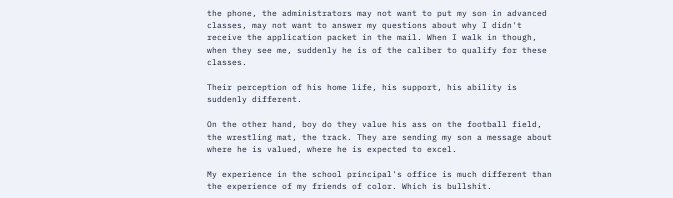the phone, the administrators may not want to put my son in advanced classes, may not want to answer my questions about why I didn't receive the application packet in the mail. When I walk in though, when they see me, suddenly he is of the caliber to qualify for these classes.

Their perception of his home life, his support, his ability is suddenly different.

On the other hand, boy do they value his ass on the football field, the wrestling mat, the track. They are sending my son a message about where he is valued, where he is expected to excel.

My experience in the school principal's office is much different than the experience of my friends of color. Which is bullshit.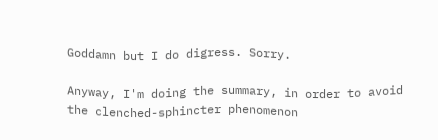Goddamn but I do digress. Sorry.

Anyway, I'm doing the summary, in order to avoid the clenched-sphincter phenomenon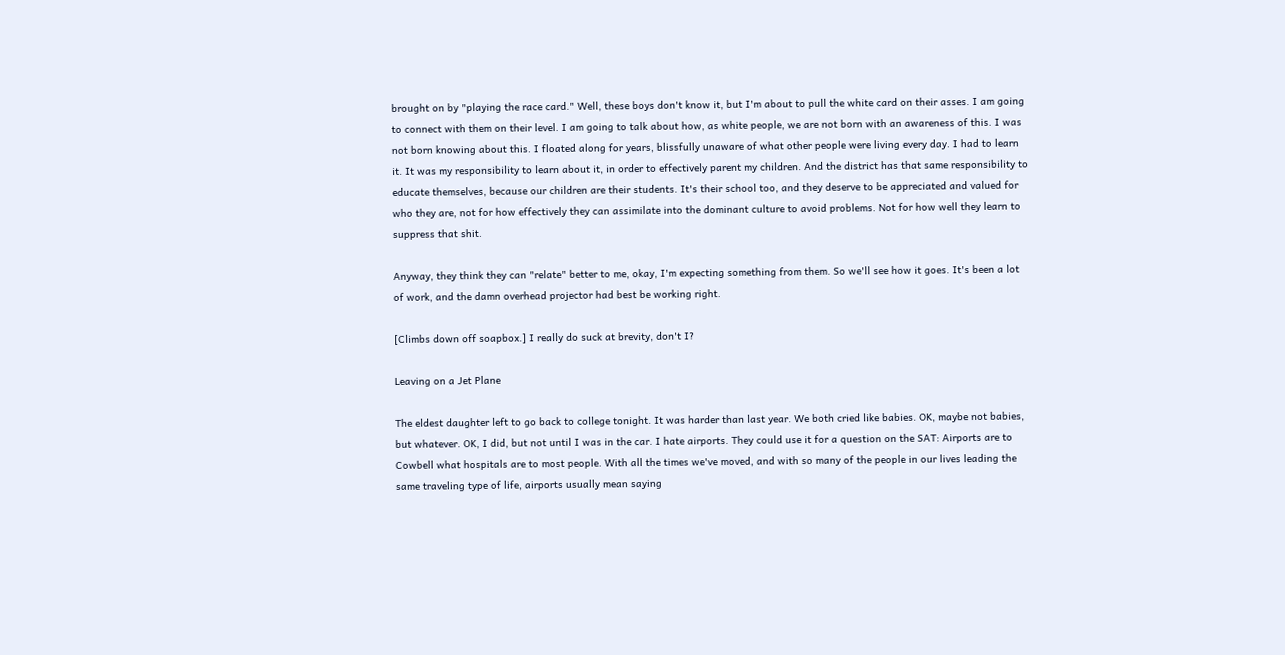brought on by "playing the race card." Well, these boys don't know it, but I'm about to pull the white card on their asses. I am going to connect with them on their level. I am going to talk about how, as white people, we are not born with an awareness of this. I was not born knowing about this. I floated along for years, blissfully unaware of what other people were living every day. I had to learn it. It was my responsibility to learn about it, in order to effectively parent my children. And the district has that same responsibility to educate themselves, because our children are their students. It's their school too, and they deserve to be appreciated and valued for who they are, not for how effectively they can assimilate into the dominant culture to avoid problems. Not for how well they learn to suppress that shit.

Anyway, they think they can "relate" better to me, okay, I'm expecting something from them. So we'll see how it goes. It's been a lot of work, and the damn overhead projector had best be working right.

[Climbs down off soapbox.] I really do suck at brevity, don't I?

Leaving on a Jet Plane

The eldest daughter left to go back to college tonight. It was harder than last year. We both cried like babies. OK, maybe not babies, but whatever. OK, I did, but not until I was in the car. I hate airports. They could use it for a question on the SAT: Airports are to Cowbell what hospitals are to most people. With all the times we've moved, and with so many of the people in our lives leading the same traveling type of life, airports usually mean saying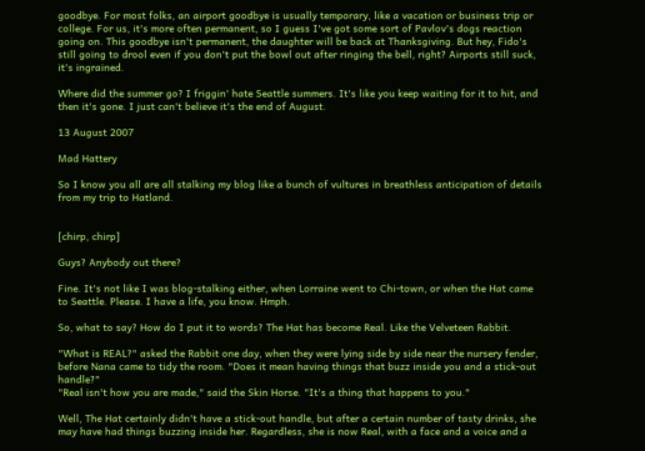goodbye. For most folks, an airport goodbye is usually temporary, like a vacation or business trip or college. For us, it's more often permanent, so I guess I've got some sort of Pavlov's dogs reaction going on. This goodbye isn't permanent, the daughter will be back at Thanksgiving. But hey, Fido's still going to drool even if you don't put the bowl out after ringing the bell, right? Airports still suck, it's ingrained.

Where did the summer go? I friggin' hate Seattle summers. It's like you keep waiting for it to hit, and then it's gone. I just can't believe it's the end of August.

13 August 2007

Mad Hattery

So I know you all are all stalking my blog like a bunch of vultures in breathless anticipation of details from my trip to Hatland.


[chirp, chirp]

Guys? Anybody out there?

Fine. It's not like I was blog-stalking either, when Lorraine went to Chi-town, or when the Hat came to Seattle. Please. I have a life, you know. Hmph.

So, what to say? How do I put it to words? The Hat has become Real. Like the Velveteen Rabbit.

"What is REAL?" asked the Rabbit one day, when they were lying side by side near the nursery fender, before Nana came to tidy the room. "Does it mean having things that buzz inside you and a stick-out handle?"
"Real isn't how you are made," said the Skin Horse. "It's a thing that happens to you."

Well, The Hat certainly didn't have a stick-out handle, but after a certain number of tasty drinks, she may have had things buzzing inside her. Regardless, she is now Real, with a face and a voice and a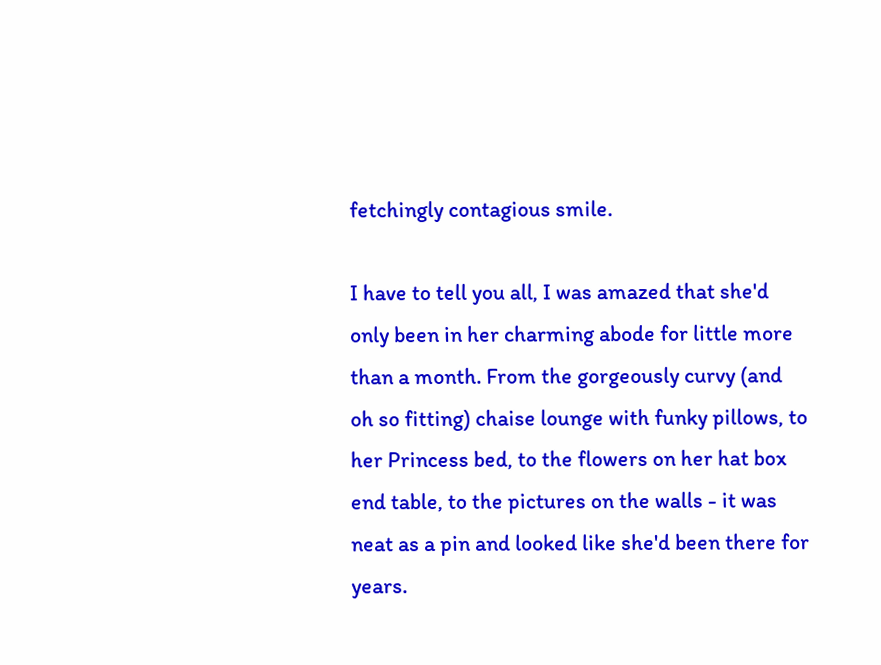fetchingly contagious smile.

I have to tell you all, I was amazed that she'd only been in her charming abode for little more than a month. From the gorgeously curvy (and oh so fitting) chaise lounge with funky pillows, to her Princess bed, to the flowers on her hat box end table, to the pictures on the walls - it was neat as a pin and looked like she'd been there for years.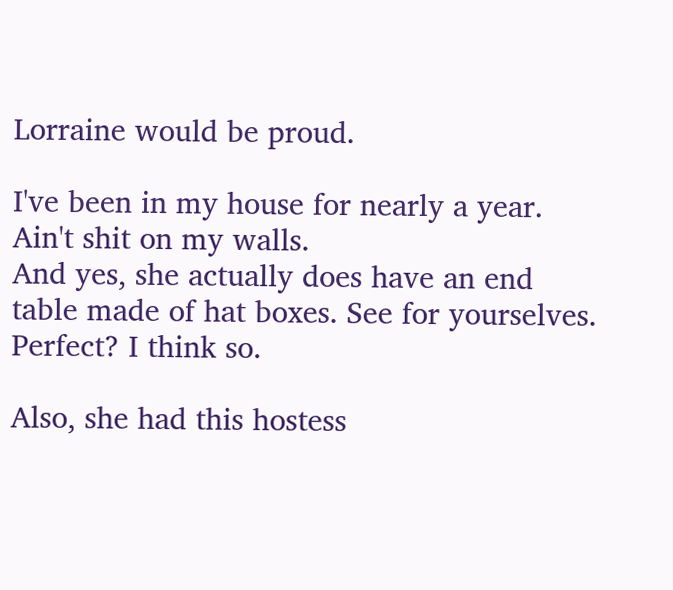Lorraine would be proud.

I've been in my house for nearly a year. Ain't shit on my walls.
And yes, she actually does have an end table made of hat boxes. See for yourselves. Perfect? I think so.

Also, she had this hostess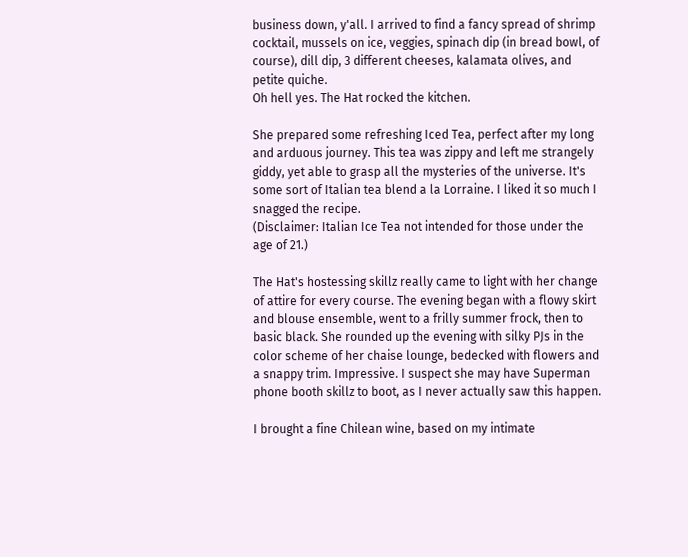business down, y'all. I arrived to find a fancy spread of shrimp cocktail, mussels on ice, veggies, spinach dip (in bread bowl, of course), dill dip, 3 different cheeses, kalamata olives, and petite quiche.
Oh hell yes. The Hat rocked the kitchen.

She prepared some refreshing Iced Tea, perfect after my long and arduous journey. This tea was zippy and left me strangely giddy, yet able to grasp all the mysteries of the universe. It's some sort of Italian tea blend a la Lorraine. I liked it so much I snagged the recipe.
(Disclaimer: Italian Ice Tea not intended for those under the age of 21.)

The Hat's hostessing skillz really came to light with her change of attire for every course. The evening began with a flowy skirt and blouse ensemble, went to a frilly summer frock, then to basic black. She rounded up the evening with silky PJs in the color scheme of her chaise lounge, bedecked with flowers and a snappy trim. Impressive. I suspect she may have Superman phone booth skillz to boot, as I never actually saw this happen.

I brought a fine Chilean wine, based on my intimate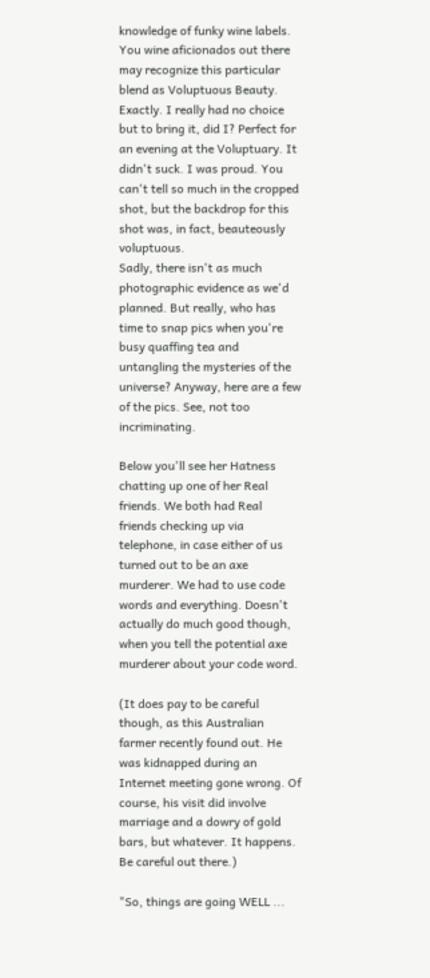knowledge of funky wine labels. You wine aficionados out there may recognize this particular blend as Voluptuous Beauty. Exactly. I really had no choice but to bring it, did I? Perfect for an evening at the Voluptuary. It didn't suck. I was proud. You can't tell so much in the cropped shot, but the backdrop for this shot was, in fact, beauteously voluptuous.
Sadly, there isn't as much photographic evidence as we'd planned. But really, who has time to snap pics when you're busy quaffing tea and untangling the mysteries of the universe? Anyway, here are a few of the pics. See, not too incriminating.

Below you'll see her Hatness chatting up one of her Real friends. We both had Real friends checking up via telephone, in case either of us turned out to be an axe murderer. We had to use code words and everything. Doesn't actually do much good though, when you tell the potential axe murderer about your code word.

(It does pay to be careful though, as this Australian farmer recently found out. He was kidnapped during an Internet meeting gone wrong. Of course, his visit did involve marriage and a dowry of gold bars, but whatever. It happens. Be careful out there.)

"So, things are going WELL ...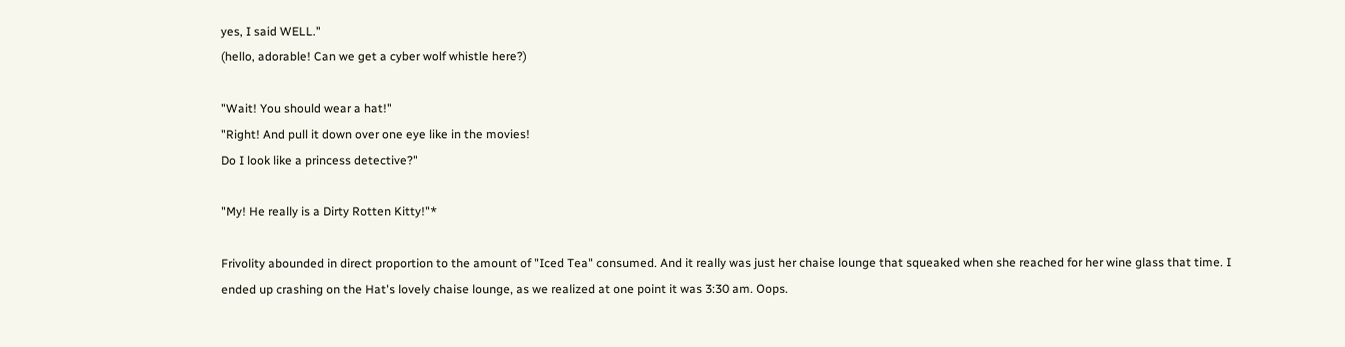yes, I said WELL."
(hello, adorable! Can we get a cyber wolf whistle here?)

"Wait! You should wear a hat!"
"Right! And pull it down over one eye like in the movies!
Do I look like a princess detective?"

"My! He really is a Dirty Rotten Kitty!"*

Frivolity abounded in direct proportion to the amount of "Iced Tea" consumed. And it really was just her chaise lounge that squeaked when she reached for her wine glass that time. I ended up crashing on the Hat's lovely chaise lounge, as we realized at one point it was 3:30 am. Oops.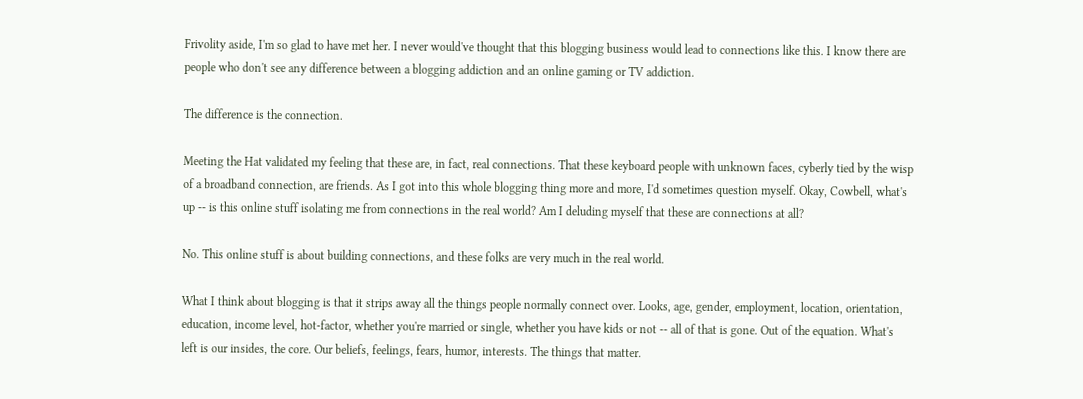Frivolity aside, I'm so glad to have met her. I never would've thought that this blogging business would lead to connections like this. I know there are people who don't see any difference between a blogging addiction and an online gaming or TV addiction.

The difference is the connection.

Meeting the Hat validated my feeling that these are, in fact, real connections. That these keyboard people with unknown faces, cyberly tied by the wisp of a broadband connection, are friends. As I got into this whole blogging thing more and more, I'd sometimes question myself. Okay, Cowbell, what's up -- is this online stuff isolating me from connections in the real world? Am I deluding myself that these are connections at all?

No. This online stuff is about building connections, and these folks are very much in the real world.

What I think about blogging is that it strips away all the things people normally connect over. Looks, age, gender, employment, location, orientation, education, income level, hot-factor, whether you're married or single, whether you have kids or not -- all of that is gone. Out of the equation. What's left is our insides, the core. Our beliefs, feelings, fears, humor, interests. The things that matter.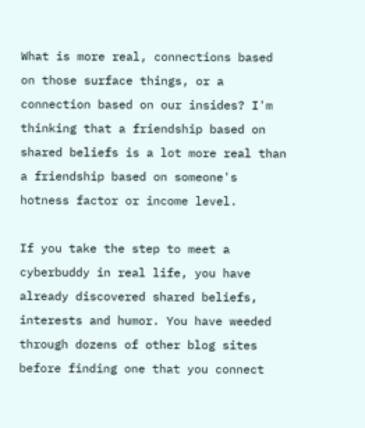What is more real, connections based on those surface things, or a connection based on our insides? I'm thinking that a friendship based on shared beliefs is a lot more real than a friendship based on someone's hotness factor or income level.

If you take the step to meet a cyberbuddy in real life, you have already discovered shared beliefs, interests and humor. You have weeded through dozens of other blog sites before finding one that you connect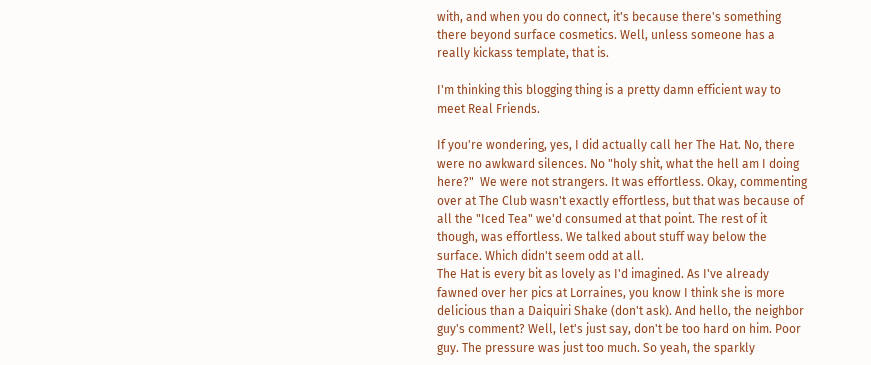with, and when you do connect, it's because there's something there beyond surface cosmetics. Well, unless someone has a really kickass template, that is.

I'm thinking this blogging thing is a pretty damn efficient way to meet Real Friends.

If you're wondering, yes, I did actually call her The Hat. No, there were no awkward silences. No "holy shit, what the hell am I doing here?"  We were not strangers. It was effortless. Okay, commenting over at The Club wasn't exactly effortless, but that was because of all the "Iced Tea" we'd consumed at that point. The rest of it though, was effortless. We talked about stuff way below the surface. Which didn't seem odd at all.
The Hat is every bit as lovely as I'd imagined. As I've already fawned over her pics at Lorraines, you know I think she is more delicious than a Daiquiri Shake (don't ask). And hello, the neighbor guy's comment? Well, let's just say, don't be too hard on him. Poor guy. The pressure was just too much. So yeah, the sparkly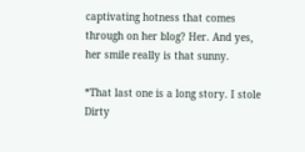captivating hotness that comes through on her blog? Her. And yes, her smile really is that sunny.

*That last one is a long story. I stole Dirty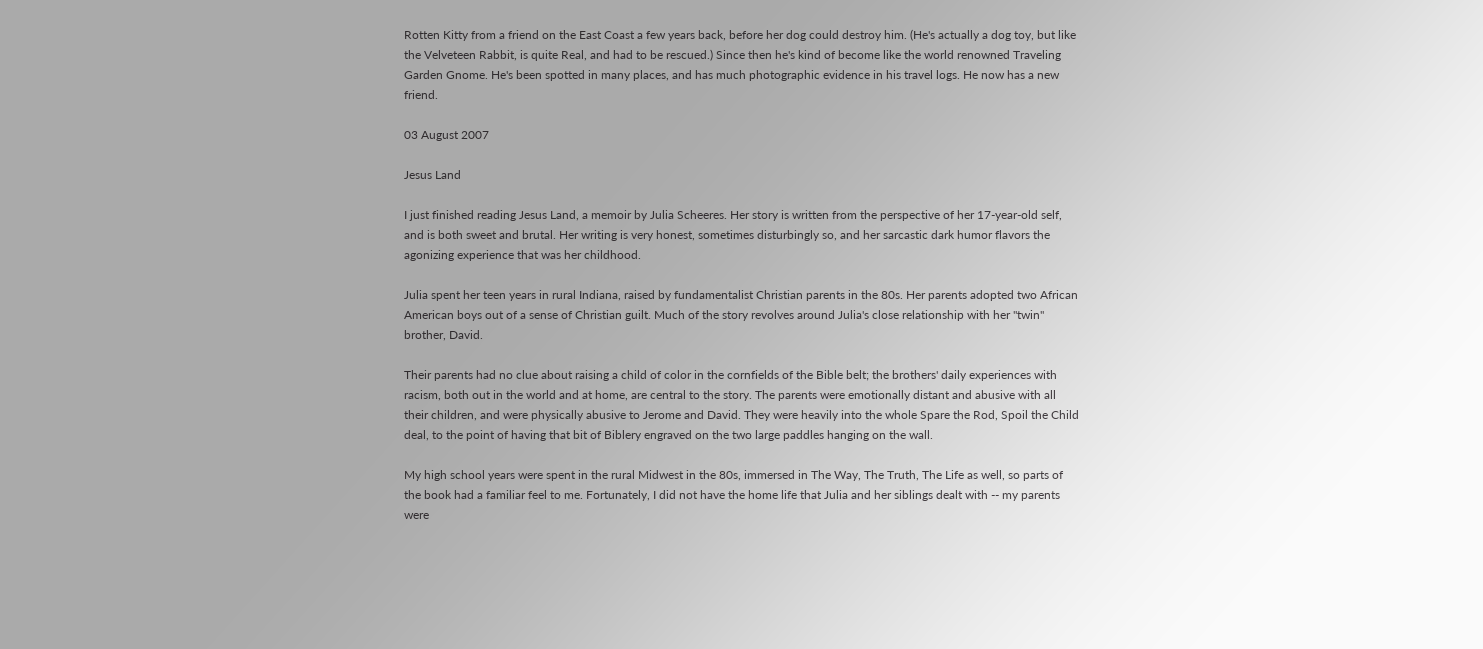Rotten Kitty from a friend on the East Coast a few years back, before her dog could destroy him. (He's actually a dog toy, but like the Velveteen Rabbit, is quite Real, and had to be rescued.) Since then he's kind of become like the world renowned Traveling Garden Gnome. He's been spotted in many places, and has much photographic evidence in his travel logs. He now has a new friend.

03 August 2007

Jesus Land

I just finished reading Jesus Land, a memoir by Julia Scheeres. Her story is written from the perspective of her 17-year-old self, and is both sweet and brutal. Her writing is very honest, sometimes disturbingly so, and her sarcastic dark humor flavors the agonizing experience that was her childhood.

Julia spent her teen years in rural Indiana, raised by fundamentalist Christian parents in the 80s. Her parents adopted two African American boys out of a sense of Christian guilt. Much of the story revolves around Julia's close relationship with her "twin" brother, David.

Their parents had no clue about raising a child of color in the cornfields of the Bible belt; the brothers' daily experiences with racism, both out in the world and at home, are central to the story. The parents were emotionally distant and abusive with all their children, and were physically abusive to Jerome and David. They were heavily into the whole Spare the Rod, Spoil the Child deal, to the point of having that bit of Biblery engraved on the two large paddles hanging on the wall.

My high school years were spent in the rural Midwest in the 80s, immersed in The Way, The Truth, The Life as well, so parts of the book had a familiar feel to me. Fortunately, I did not have the home life that Julia and her siblings dealt with -- my parents were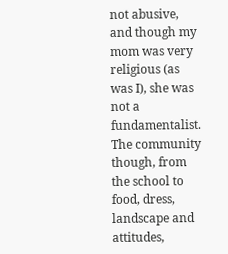not abusive, and though my mom was very religious (as was I), she was not a fundamentalist. The community though, from the school to food, dress, landscape and attitudes,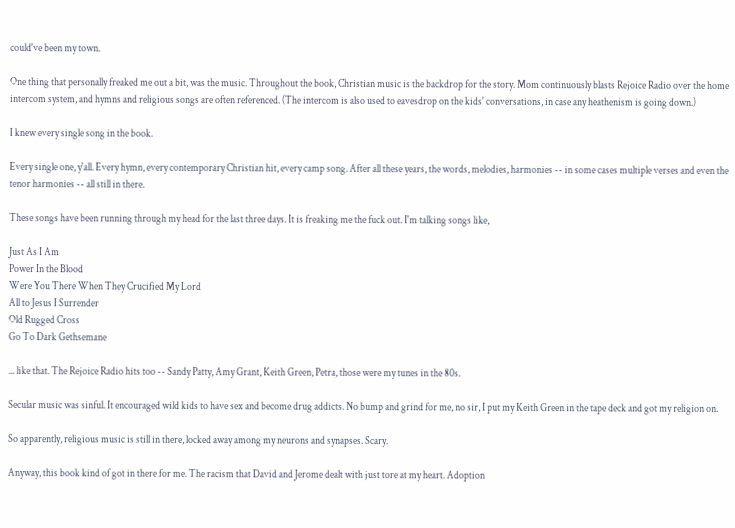could've been my town.

One thing that personally freaked me out a bit, was the music. Throughout the book, Christian music is the backdrop for the story. Mom continuously blasts Rejoice Radio over the home intercom system, and hymns and religious songs are often referenced. (The intercom is also used to eavesdrop on the kids' conversations, in case any heathenism is going down.)

I knew every single song in the book.

Every single one, y'all. Every hymn, every contemporary Christian hit, every camp song. After all these years, the words, melodies, harmonies -- in some cases multiple verses and even the tenor harmonies -- all still in there.

These songs have been running through my head for the last three days. It is freaking me the fuck out. I'm talking songs like,

Just As I Am
Power In the Blood
Were You There When They Crucified My Lord
All to Jesus I Surrender
Old Rugged Cross
Go To Dark Gethsemane

... like that. The Rejoice Radio hits too -- Sandy Patty, Amy Grant, Keith Green, Petra, those were my tunes in the 80s.

Secular music was sinful. It encouraged wild kids to have sex and become drug addicts. No bump and grind for me, no sir, I put my Keith Green in the tape deck and got my religion on.

So apparently, religious music is still in there, locked away among my neurons and synapses. Scary.

Anyway, this book kind of got in there for me. The racism that David and Jerome dealt with just tore at my heart. Adoption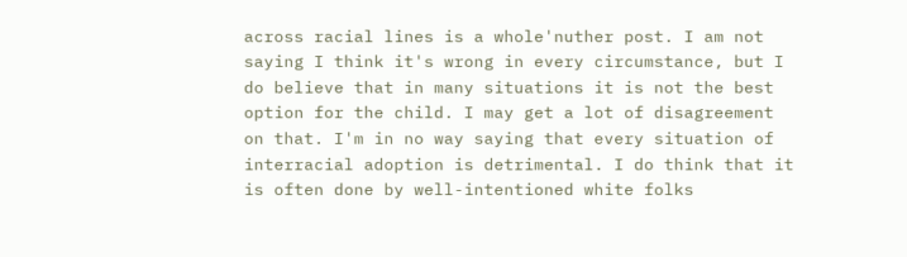across racial lines is a whole'nuther post. I am not saying I think it's wrong in every circumstance, but I do believe that in many situations it is not the best option for the child. I may get a lot of disagreement on that. I'm in no way saying that every situation of interracial adoption is detrimental. I do think that it is often done by well-intentioned white folks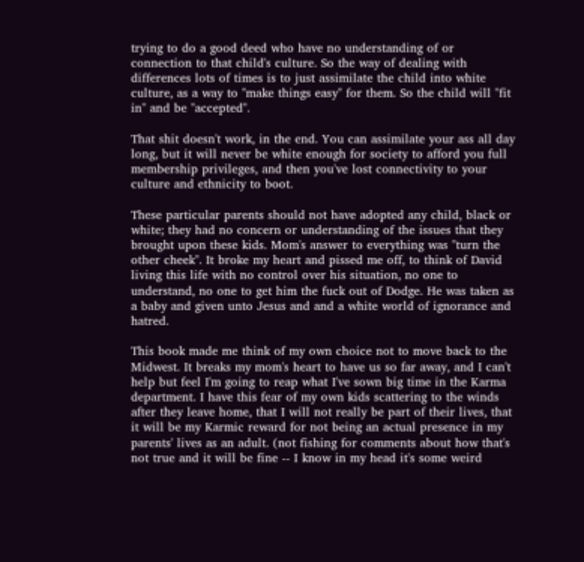trying to do a good deed who have no understanding of or connection to that child's culture. So the way of dealing with differences lots of times is to just assimilate the child into white culture, as a way to "make things easy" for them. So the child will "fit in" and be "accepted".

That shit doesn't work, in the end. You can assimilate your ass all day long, but it will never be white enough for society to afford you full membership privileges, and then you've lost connectivity to your culture and ethnicity to boot.

These particular parents should not have adopted any child, black or white; they had no concern or understanding of the issues that they brought upon these kids. Mom's answer to everything was "turn the other cheek". It broke my heart and pissed me off, to think of David living this life with no control over his situation, no one to understand, no one to get him the fuck out of Dodge. He was taken as a baby and given unto Jesus and and a white world of ignorance and hatred.

This book made me think of my own choice not to move back to the Midwest. It breaks my mom's heart to have us so far away, and I can't help but feel I'm going to reap what I've sown big time in the Karma department. I have this fear of my own kids scattering to the winds after they leave home, that I will not really be part of their lives, that it will be my Karmic reward for not being an actual presence in my parents' lives as an adult. (not fishing for comments about how that's not true and it will be fine -- I know in my head it's some weird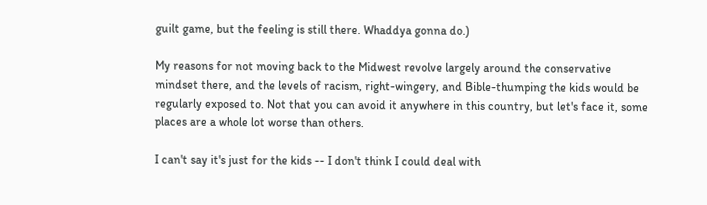guilt game, but the feeling is still there. Whaddya gonna do.)

My reasons for not moving back to the Midwest revolve largely around the conservative mindset there, and the levels of racism, right-wingery, and Bible-thumping the kids would be regularly exposed to. Not that you can avoid it anywhere in this country, but let's face it, some places are a whole lot worse than others.

I can't say it's just for the kids -- I don't think I could deal with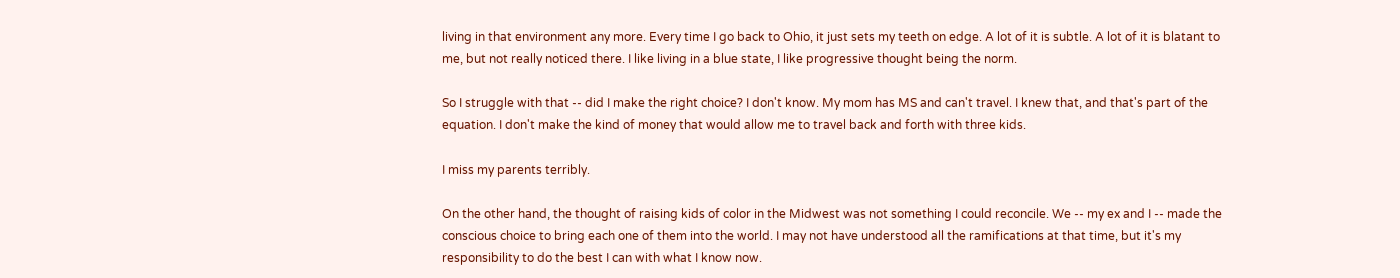living in that environment any more. Every time I go back to Ohio, it just sets my teeth on edge. A lot of it is subtle. A lot of it is blatant to me, but not really noticed there. I like living in a blue state, I like progressive thought being the norm.

So I struggle with that -- did I make the right choice? I don't know. My mom has MS and can't travel. I knew that, and that's part of the equation. I don't make the kind of money that would allow me to travel back and forth with three kids.

I miss my parents terribly.

On the other hand, the thought of raising kids of color in the Midwest was not something I could reconcile. We -- my ex and I -- made the conscious choice to bring each one of them into the world. I may not have understood all the ramifications at that time, but it's my responsibility to do the best I can with what I know now.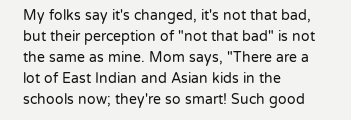My folks say it's changed, it's not that bad, but their perception of "not that bad" is not the same as mine. Mom says, "There are a lot of East Indian and Asian kids in the schools now; they're so smart! Such good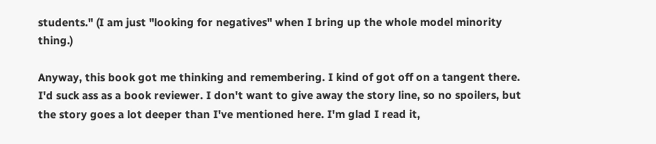students." (I am just "looking for negatives" when I bring up the whole model minority thing.)

Anyway, this book got me thinking and remembering. I kind of got off on a tangent there. I'd suck ass as a book reviewer. I don't want to give away the story line, so no spoilers, but the story goes a lot deeper than I've mentioned here. I'm glad I read it,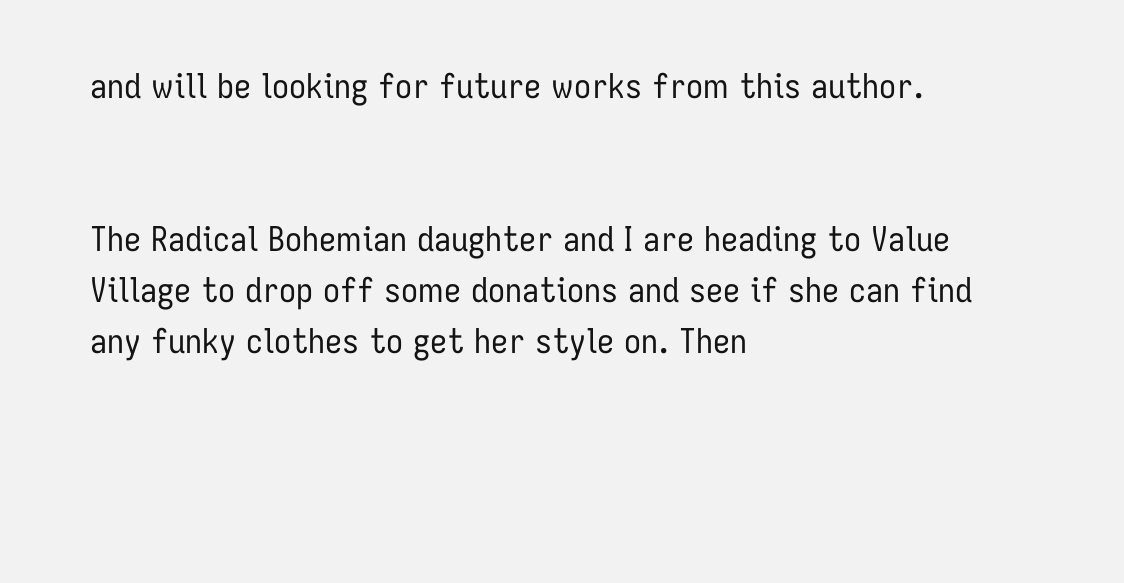and will be looking for future works from this author.


The Radical Bohemian daughter and I are heading to Value Village to drop off some donations and see if she can find any funky clothes to get her style on. Then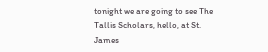tonight we are going to see The Tallis Scholars, hello, at St. James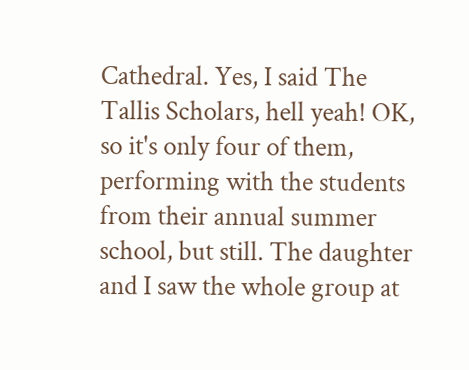Cathedral. Yes, I said The Tallis Scholars, hell yeah! OK, so it's only four of them, performing with the students from their annual summer school, but still. The daughter and I saw the whole group at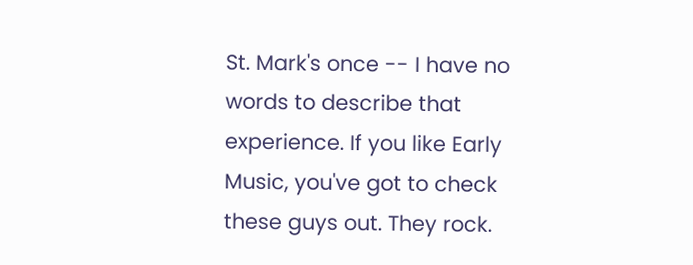St. Mark's once -- I have no words to describe that experience. If you like Early Music, you've got to check these guys out. They rock.